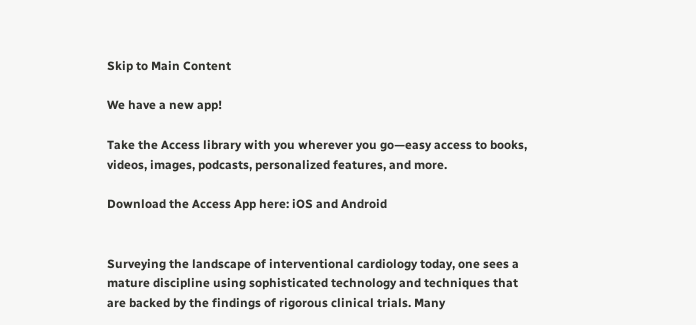Skip to Main Content

We have a new app!

Take the Access library with you wherever you go—easy access to books, videos, images, podcasts, personalized features, and more.

Download the Access App here: iOS and Android


Surveying the landscape of interventional cardiology today, one sees a mature discipline using sophisticated technology and techniques that are backed by the findings of rigorous clinical trials. Many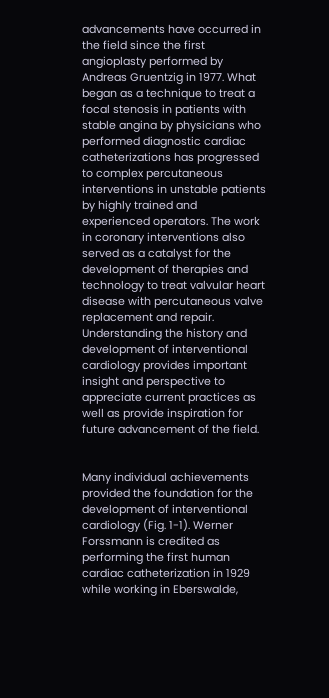advancements have occurred in the field since the first angioplasty performed by Andreas Gruentzig in 1977. What began as a technique to treat a focal stenosis in patients with stable angina by physicians who performed diagnostic cardiac catheterizations has progressed to complex percutaneous interventions in unstable patients by highly trained and experienced operators. The work in coronary interventions also served as a catalyst for the development of therapies and technology to treat valvular heart disease with percutaneous valve replacement and repair. Understanding the history and development of interventional cardiology provides important insight and perspective to appreciate current practices as well as provide inspiration for future advancement of the field.


Many individual achievements provided the foundation for the development of interventional cardiology (Fig. 1-1). Werner Forssmann is credited as performing the first human cardiac catheterization in 1929 while working in Eberswalde,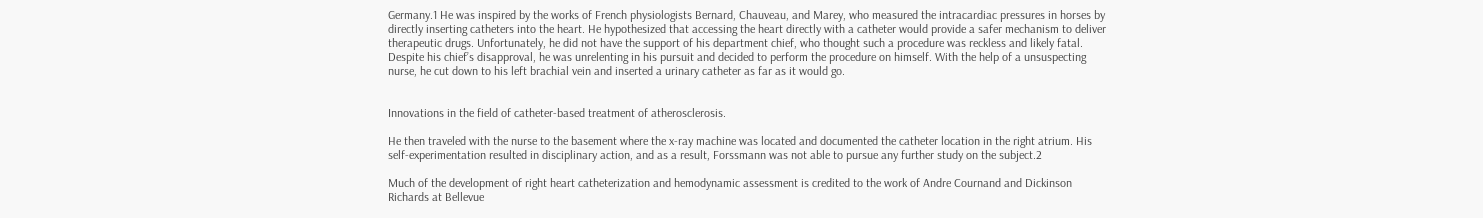Germany.1 He was inspired by the works of French physiologists Bernard, Chauveau, and Marey, who measured the intracardiac pressures in horses by directly inserting catheters into the heart. He hypothesized that accessing the heart directly with a catheter would provide a safer mechanism to deliver therapeutic drugs. Unfortunately, he did not have the support of his department chief, who thought such a procedure was reckless and likely fatal. Despite his chief’s disapproval, he was unrelenting in his pursuit and decided to perform the procedure on himself. With the help of a unsuspecting nurse, he cut down to his left brachial vein and inserted a urinary catheter as far as it would go.


Innovations in the field of catheter-based treatment of atherosclerosis.

He then traveled with the nurse to the basement where the x-ray machine was located and documented the catheter location in the right atrium. His self-experimentation resulted in disciplinary action, and as a result, Forssmann was not able to pursue any further study on the subject.2

Much of the development of right heart catheterization and hemodynamic assessment is credited to the work of Andre Cournand and Dickinson Richards at Bellevue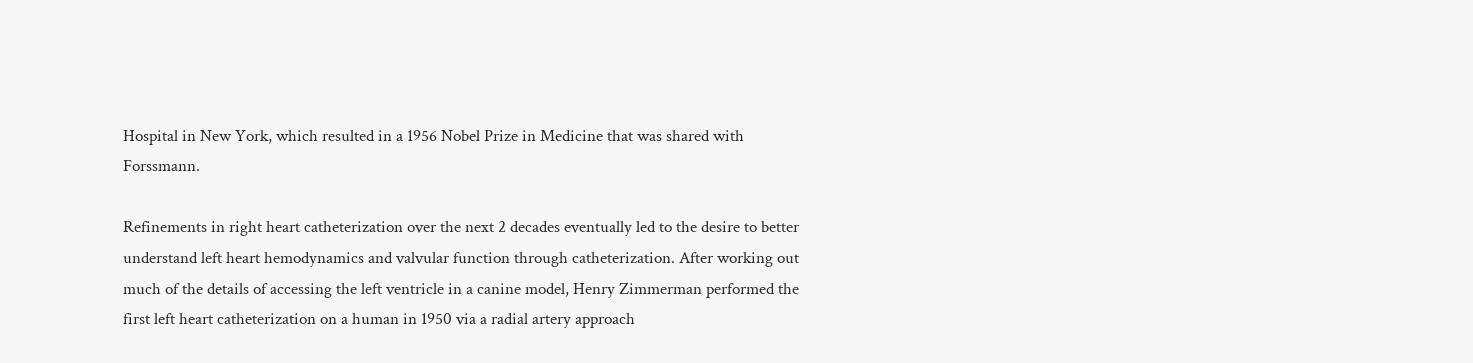Hospital in New York, which resulted in a 1956 Nobel Prize in Medicine that was shared with Forssmann.

Refinements in right heart catheterization over the next 2 decades eventually led to the desire to better understand left heart hemodynamics and valvular function through catheterization. After working out much of the details of accessing the left ventricle in a canine model, Henry Zimmerman performed the first left heart catheterization on a human in 1950 via a radial artery approach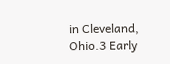in Cleveland, Ohio.3 Early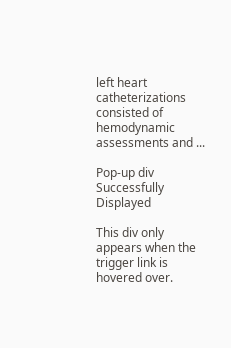left heart catheterizations consisted of hemodynamic assessments and ...

Pop-up div Successfully Displayed

This div only appears when the trigger link is hovered over.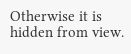Otherwise it is hidden from view.